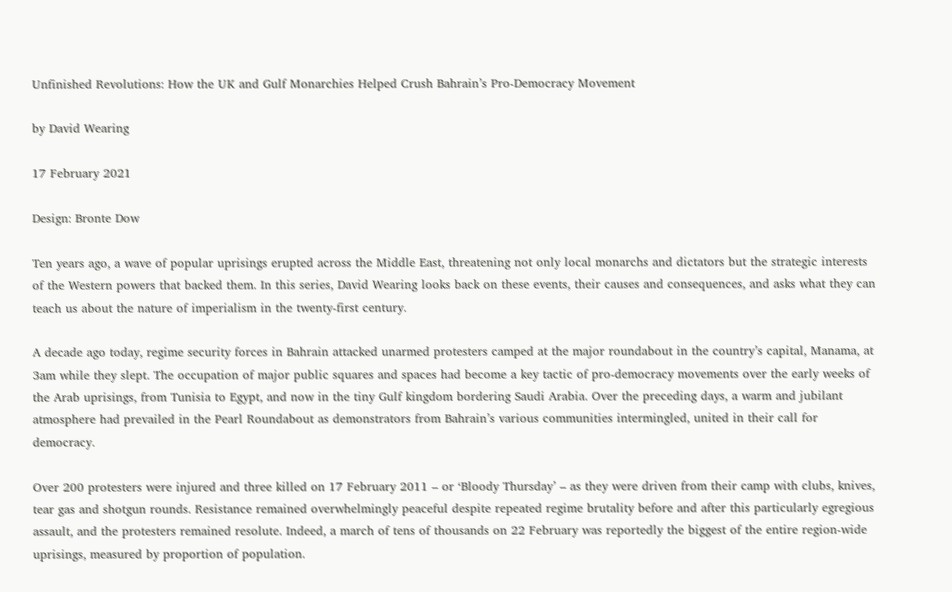Unfinished Revolutions: How the UK and Gulf Monarchies Helped Crush Bahrain’s Pro-Democracy Movement

by David Wearing

17 February 2021

Design: Bronte Dow

Ten years ago, a wave of popular uprisings erupted across the Middle East, threatening not only local monarchs and dictators but the strategic interests of the Western powers that backed them. In this series, David Wearing looks back on these events, their causes and consequences, and asks what they can teach us about the nature of imperialism in the twenty-first century.

A decade ago today, regime security forces in Bahrain attacked unarmed protesters camped at the major roundabout in the country’s capital, Manama, at 3am while they slept. The occupation of major public squares and spaces had become a key tactic of pro-democracy movements over the early weeks of the Arab uprisings, from Tunisia to Egypt, and now in the tiny Gulf kingdom bordering Saudi Arabia. Over the preceding days, a warm and jubilant atmosphere had prevailed in the Pearl Roundabout as demonstrators from Bahrain’s various communities intermingled, united in their call for democracy.

Over 200 protesters were injured and three killed on 17 February 2011 – or ‘Bloody Thursday’ – as they were driven from their camp with clubs, knives, tear gas and shotgun rounds. Resistance remained overwhelmingly peaceful despite repeated regime brutality before and after this particularly egregious assault, and the protesters remained resolute. Indeed, a march of tens of thousands on 22 February was reportedly the biggest of the entire region-wide uprisings, measured by proportion of population.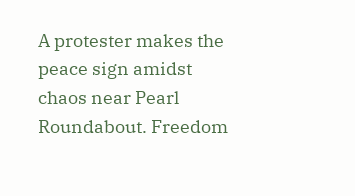A protester makes the peace sign amidst chaos near Pearl Roundabout. Freedom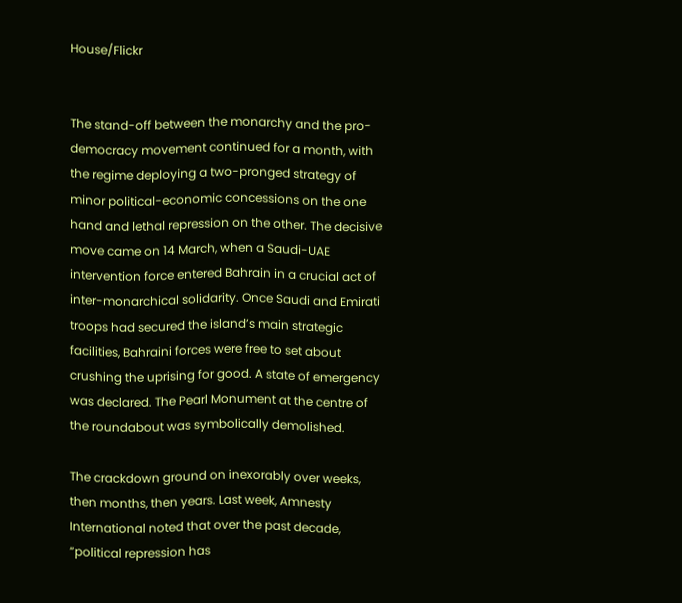House/Flickr


The stand-off between the monarchy and the pro-democracy movement continued for a month, with the regime deploying a two-pronged strategy of minor political-economic concessions on the one hand and lethal repression on the other. The decisive move came on 14 March, when a Saudi-UAE intervention force entered Bahrain in a crucial act of inter-monarchical solidarity. Once Saudi and Emirati troops had secured the island’s main strategic facilities, Bahraini forces were free to set about crushing the uprising for good. A state of emergency was declared. The Pearl Monument at the centre of the roundabout was symbolically demolished.

The crackdown ground on inexorably over weeks, then months, then years. Last week, Amnesty International noted that over the past decade, “political repression has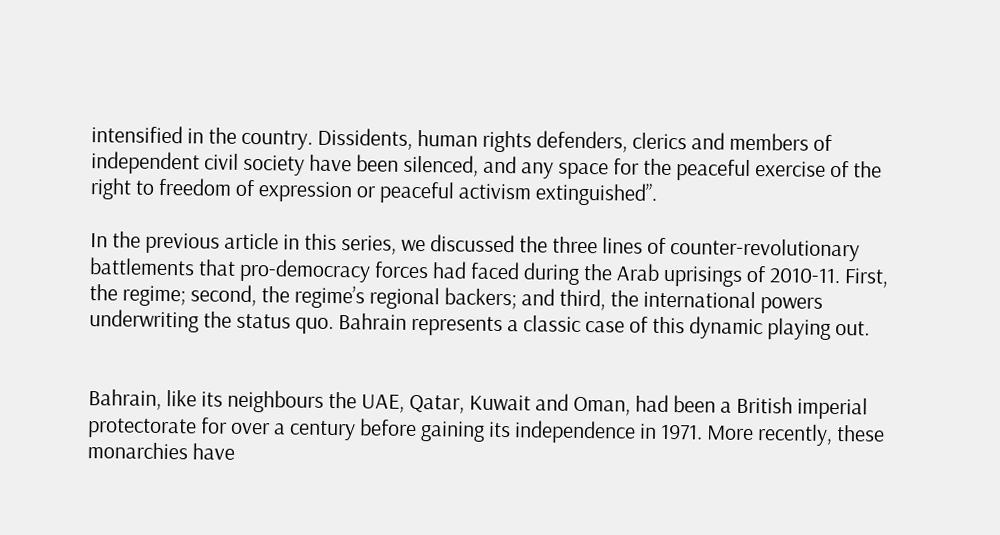intensified in the country. Dissidents, human rights defenders, clerics and members of independent civil society have been silenced, and any space for the peaceful exercise of the right to freedom of expression or peaceful activism extinguished”.

In the previous article in this series, we discussed the three lines of counter-revolutionary battlements that pro-democracy forces had faced during the Arab uprisings of 2010-11. First, the regime; second, the regime’s regional backers; and third, the international powers underwriting the status quo. Bahrain represents a classic case of this dynamic playing out.


Bahrain, like its neighbours the UAE, Qatar, Kuwait and Oman, had been a British imperial protectorate for over a century before gaining its independence in 1971. More recently, these monarchies have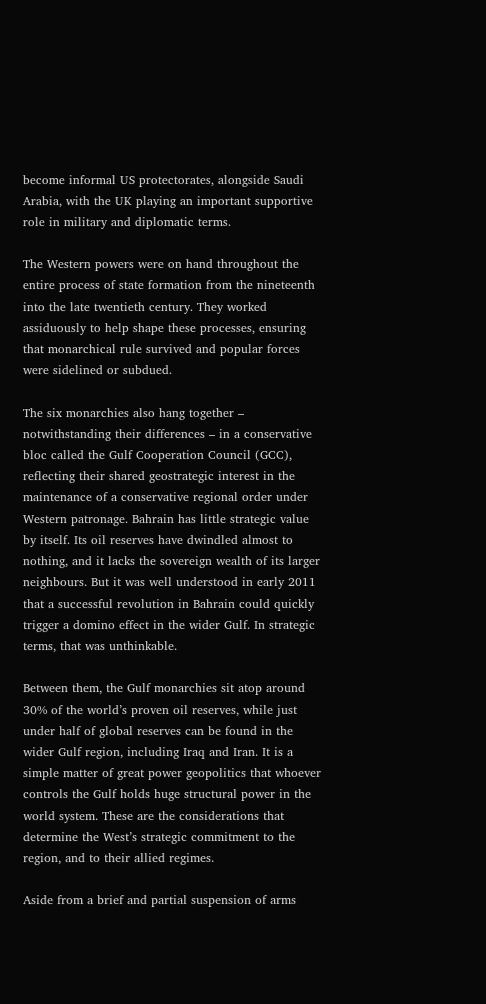become informal US protectorates, alongside Saudi Arabia, with the UK playing an important supportive role in military and diplomatic terms.

The Western powers were on hand throughout the entire process of state formation from the nineteenth into the late twentieth century. They worked assiduously to help shape these processes, ensuring that monarchical rule survived and popular forces were sidelined or subdued.

The six monarchies also hang together – notwithstanding their differences – in a conservative bloc called the Gulf Cooperation Council (GCC), reflecting their shared geostrategic interest in the maintenance of a conservative regional order under Western patronage. Bahrain has little strategic value by itself. Its oil reserves have dwindled almost to nothing, and it lacks the sovereign wealth of its larger neighbours. But it was well understood in early 2011 that a successful revolution in Bahrain could quickly trigger a domino effect in the wider Gulf. In strategic terms, that was unthinkable.

Between them, the Gulf monarchies sit atop around 30% of the world’s proven oil reserves, while just under half of global reserves can be found in the wider Gulf region, including Iraq and Iran. It is a simple matter of great power geopolitics that whoever controls the Gulf holds huge structural power in the world system. These are the considerations that determine the West’s strategic commitment to the region, and to their allied regimes.

Aside from a brief and partial suspension of arms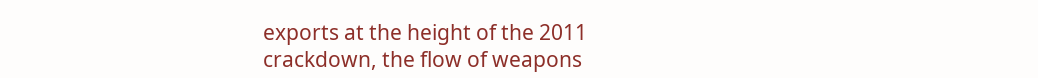exports at the height of the 2011 crackdown, the flow of weapons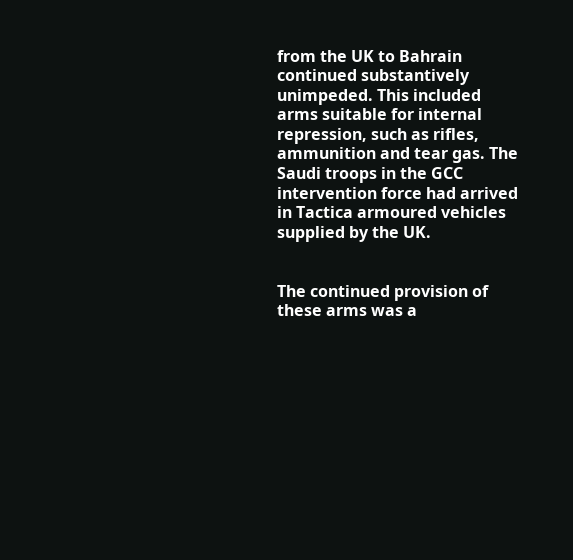from the UK to Bahrain continued substantively unimpeded. This included arms suitable for internal repression, such as rifles, ammunition and tear gas. The Saudi troops in the GCC intervention force had arrived in Tactica armoured vehicles supplied by the UK.


The continued provision of these arms was a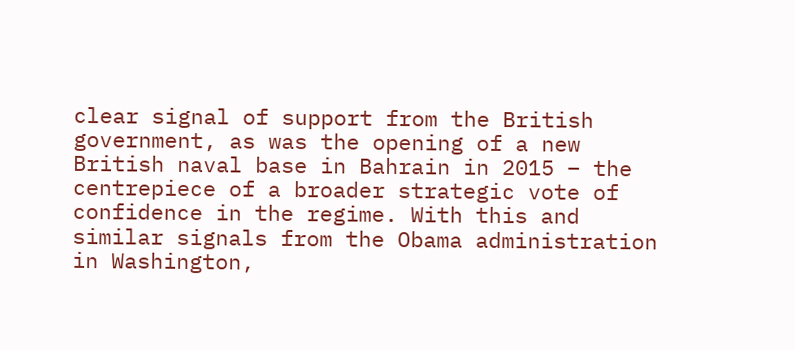clear signal of support from the British government, as was the opening of a new British naval base in Bahrain in 2015 – the centrepiece of a broader strategic vote of confidence in the regime. With this and similar signals from the Obama administration in Washington,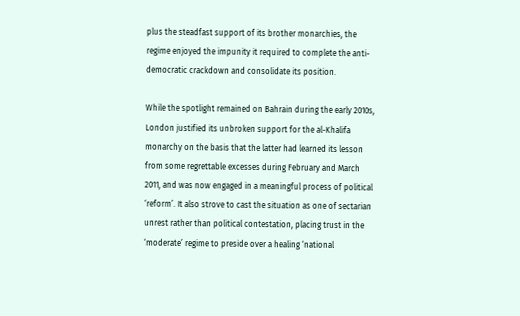plus the steadfast support of its brother monarchies, the regime enjoyed the impunity it required to complete the anti-democratic crackdown and consolidate its position.

While the spotlight remained on Bahrain during the early 2010s, London justified its unbroken support for the al-Khalifa monarchy on the basis that the latter had learned its lesson from some regrettable excesses during February and March 2011, and was now engaged in a meaningful process of political ‘reform’. It also strove to cast the situation as one of sectarian unrest rather than political contestation, placing trust in the ‘moderate’ regime to preside over a healing ‘national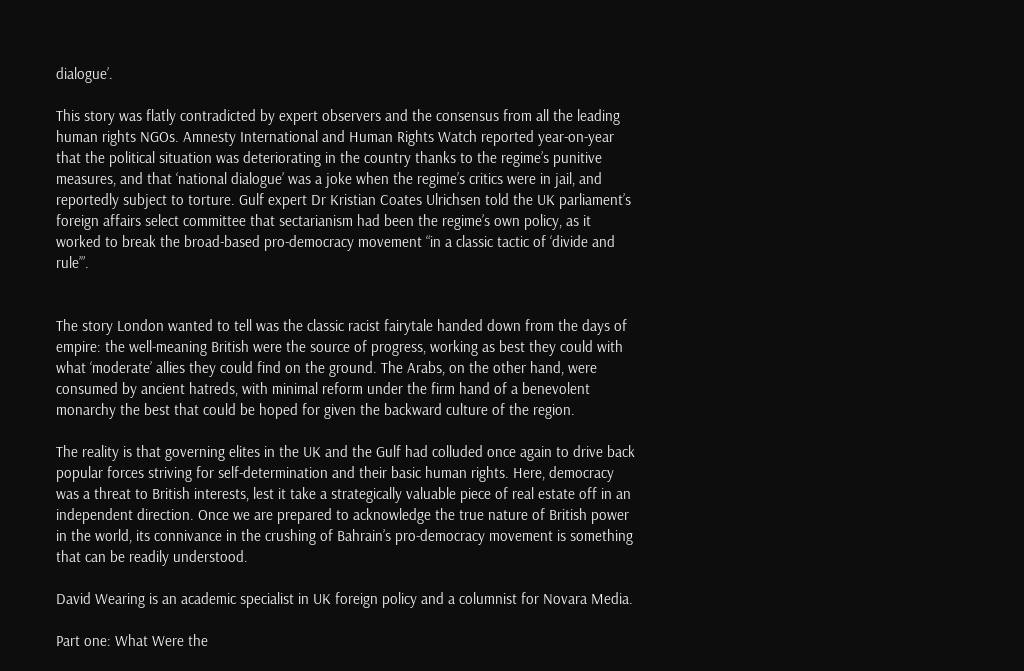dialogue’.

This story was flatly contradicted by expert observers and the consensus from all the leading human rights NGOs. Amnesty International and Human Rights Watch reported year-on-year that the political situation was deteriorating in the country thanks to the regime’s punitive measures, and that ‘national dialogue’ was a joke when the regime’s critics were in jail, and reportedly subject to torture. Gulf expert Dr Kristian Coates Ulrichsen told the UK parliament’s foreign affairs select committee that sectarianism had been the regime’s own policy, as it worked to break the broad-based pro-democracy movement “in a classic tactic of ‘divide and rule’”.


The story London wanted to tell was the classic racist fairytale handed down from the days of empire: the well-meaning British were the source of progress, working as best they could with what ‘moderate’ allies they could find on the ground. The Arabs, on the other hand, were consumed by ancient hatreds, with minimal reform under the firm hand of a benevolent monarchy the best that could be hoped for given the backward culture of the region.

The reality is that governing elites in the UK and the Gulf had colluded once again to drive back popular forces striving for self-determination and their basic human rights. Here, democracy was a threat to British interests, lest it take a strategically valuable piece of real estate off in an independent direction. Once we are prepared to acknowledge the true nature of British power in the world, its connivance in the crushing of Bahrain’s pro-democracy movement is something that can be readily understood.

David Wearing is an academic specialist in UK foreign policy and a columnist for Novara Media.

Part one: What Were the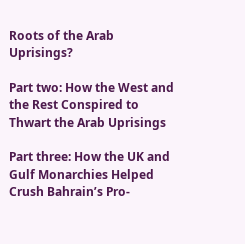Roots of the Arab Uprisings?

Part two: How the West and the Rest Conspired to Thwart the Arab Uprisings

Part three: How the UK and Gulf Monarchies Helped Crush Bahrain’s Pro-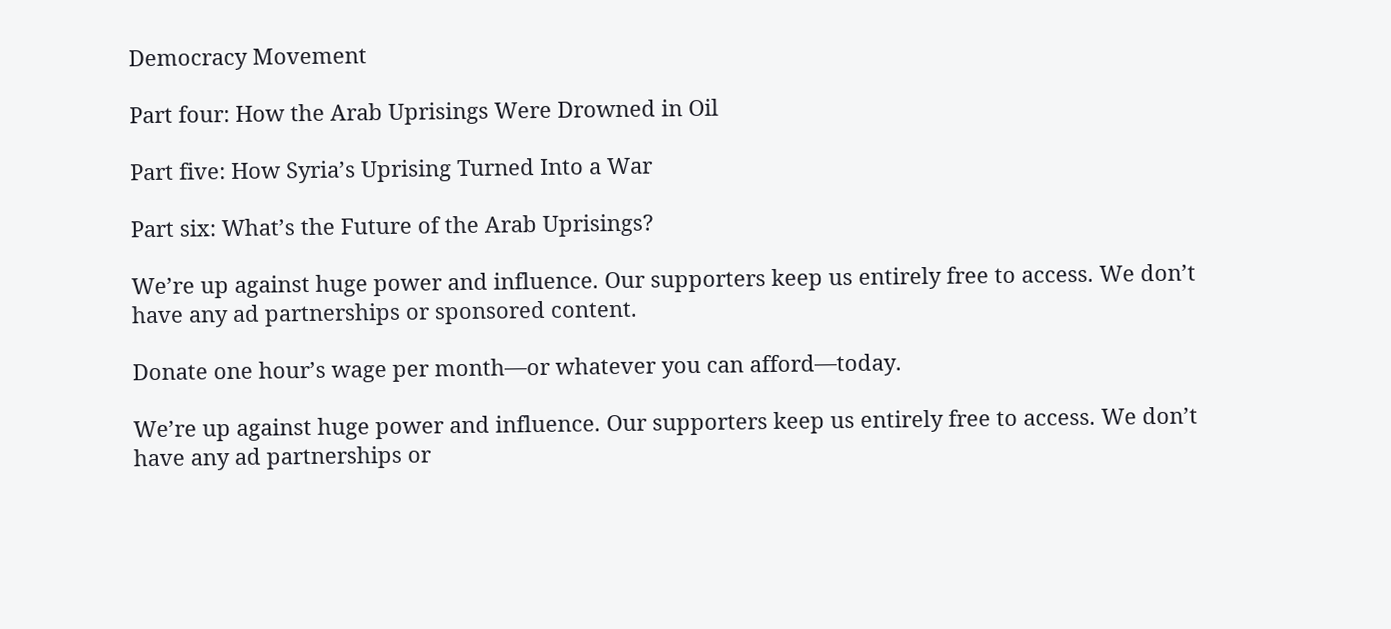Democracy Movement

Part four: How the Arab Uprisings Were Drowned in Oil

Part five: How Syria’s Uprising Turned Into a War

Part six: What’s the Future of the Arab Uprisings?

We’re up against huge power and influence. Our supporters keep us entirely free to access. We don’t have any ad partnerships or sponsored content.

Donate one hour’s wage per month—or whatever you can afford—today.

We’re up against huge power and influence. Our supporters keep us entirely free to access. We don’t have any ad partnerships or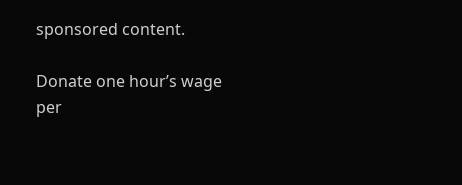sponsored content.

Donate one hour’s wage per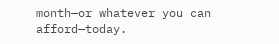month—or whatever you can afford—today.